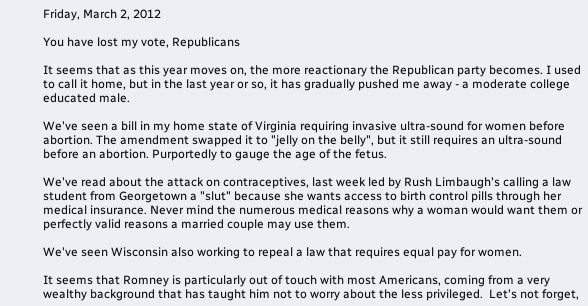Friday, March 2, 2012

You have lost my vote, Republicans

It seems that as this year moves on, the more reactionary the Republican party becomes. I used to call it home, but in the last year or so, it has gradually pushed me away - a moderate college educated male.

We've seen a bill in my home state of Virginia requiring invasive ultra-sound for women before abortion. The amendment swapped it to "jelly on the belly", but it still requires an ultra-sound before an abortion. Purportedly to gauge the age of the fetus.

We've read about the attack on contraceptives, last week led by Rush Limbaugh's calling a law student from Georgetown a "slut" because she wants access to birth control pills through her medical insurance. Never mind the numerous medical reasons why a woman would want them or perfectly valid reasons a married couple may use them.

We've seen Wisconsin also working to repeal a law that requires equal pay for women.

It seems that Romney is particularly out of touch with most Americans, coming from a very wealthy background that has taught him not to worry about the less privileged.  Let's not forget,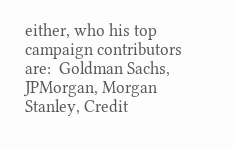either, who his top campaign contributors are:  Goldman Sachs, JPMorgan, Morgan Stanley, Credit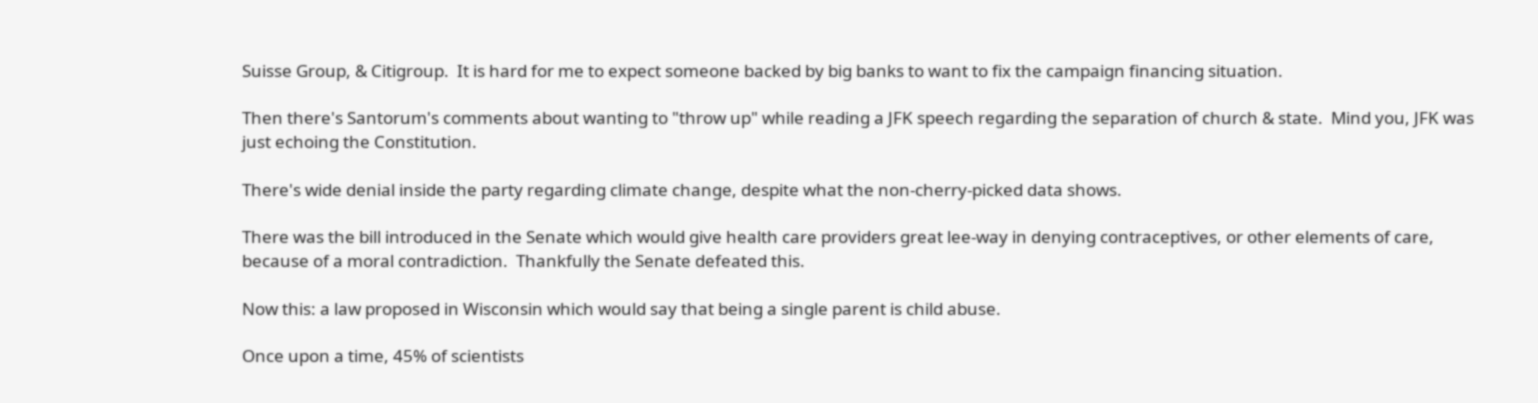Suisse Group, & Citigroup.  It is hard for me to expect someone backed by big banks to want to fix the campaign financing situation.

Then there's Santorum's comments about wanting to "throw up" while reading a JFK speech regarding the separation of church & state.  Mind you, JFK was just echoing the Constitution.

There's wide denial inside the party regarding climate change, despite what the non-cherry-picked data shows.

There was the bill introduced in the Senate which would give health care providers great lee-way in denying contraceptives, or other elements of care, because of a moral contradiction.  Thankfully the Senate defeated this.

Now this: a law proposed in Wisconsin which would say that being a single parent is child abuse.

Once upon a time, 45% of scientists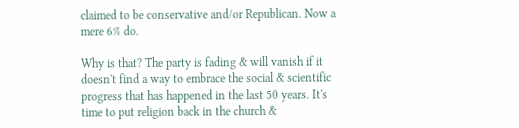claimed to be conservative and/or Republican. Now a mere 6% do.

Why is that? The party is fading & will vanish if it doesn't find a way to embrace the social & scientific progress that has happened in the last 50 years. It's time to put religion back in the church &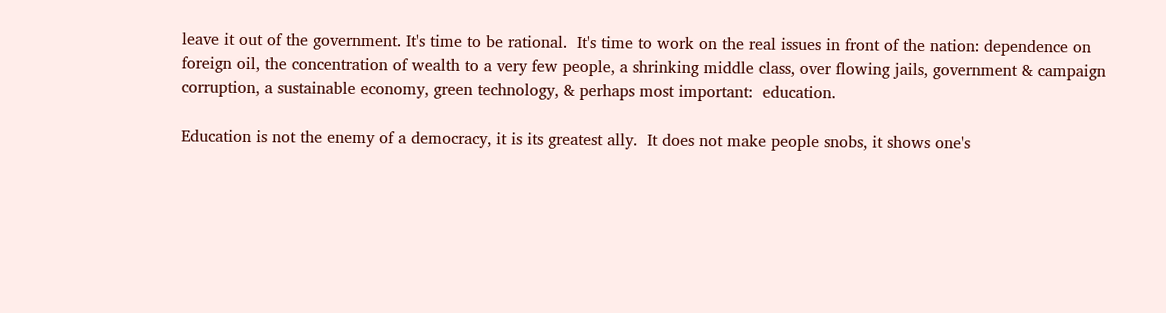leave it out of the government. It's time to be rational.  It's time to work on the real issues in front of the nation: dependence on foreign oil, the concentration of wealth to a very few people, a shrinking middle class, over flowing jails, government & campaign corruption, a sustainable economy, green technology, & perhaps most important:  education.

Education is not the enemy of a democracy, it is its greatest ally.  It does not make people snobs, it shows one's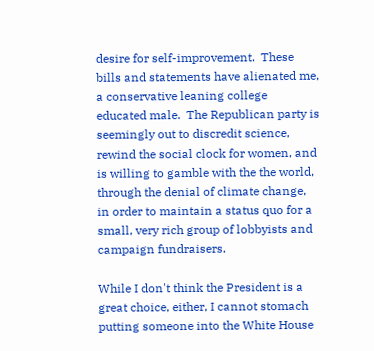desire for self-improvement.  These bills and statements have alienated me, a conservative leaning college educated male.  The Republican party is seemingly out to discredit science, rewind the social clock for women, and is willing to gamble with the the world, through the denial of climate change, in order to maintain a status quo for a small, very rich group of lobbyists and campaign fundraisers.

While I don't think the President is a great choice, either, I cannot stomach putting someone into the White House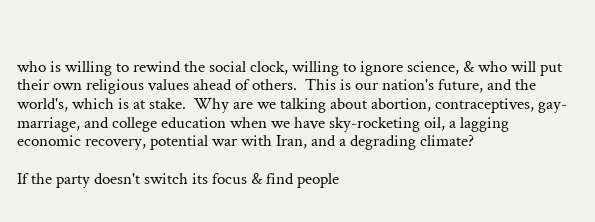who is willing to rewind the social clock, willing to ignore science, & who will put their own religious values ahead of others.  This is our nation's future, and the world's, which is at stake.  Why are we talking about abortion, contraceptives, gay-marriage, and college education when we have sky-rocketing oil, a lagging economic recovery, potential war with Iran, and a degrading climate?

If the party doesn't switch its focus & find people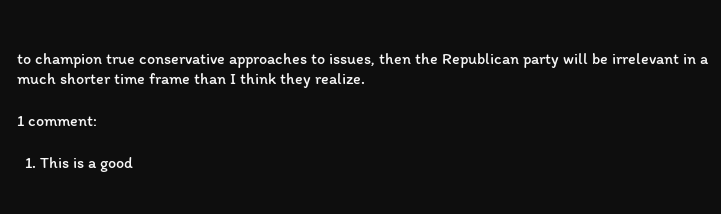to champion true conservative approaches to issues, then the Republican party will be irrelevant in a much shorter time frame than I think they realize.

1 comment:

  1. This is a good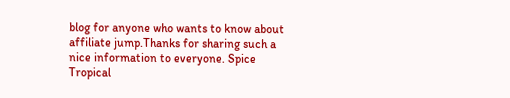blog for anyone who wants to know about affiliate jump.Thanks for sharing such a nice information to everyone. Spice Tropical